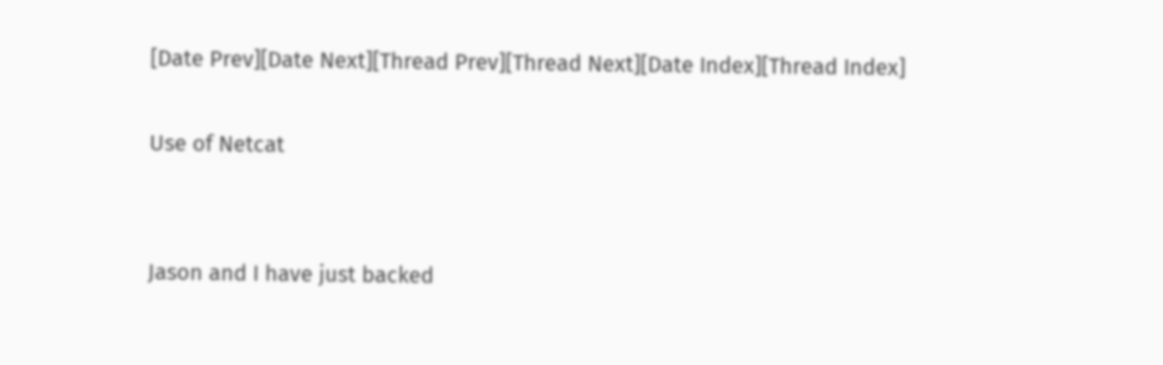[Date Prev][Date Next][Thread Prev][Thread Next][Date Index][Thread Index]

Use of Netcat


Jason and I have just backed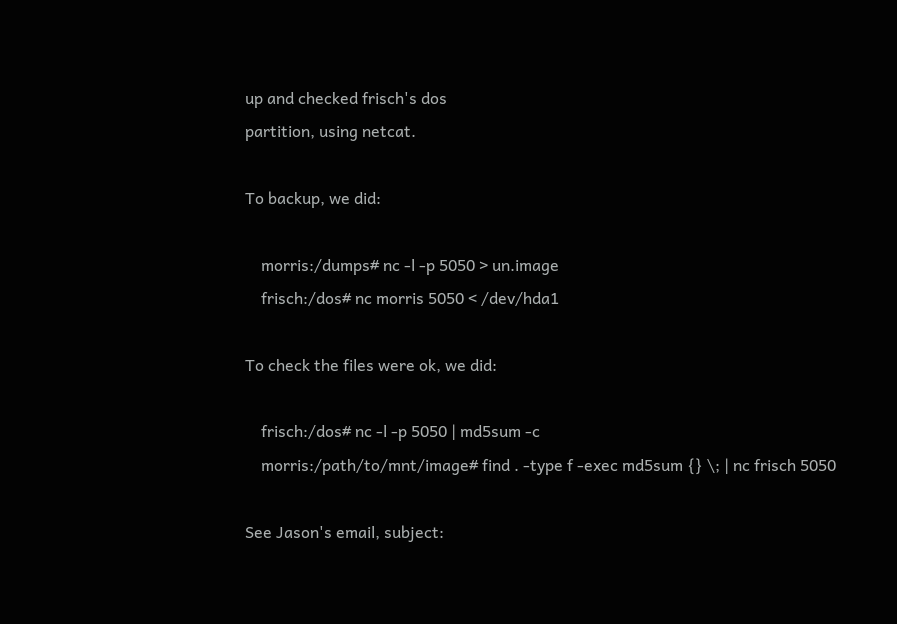up and checked frisch's dos
partition, using netcat.

To backup, we did:

    morris:/dumps# nc -l -p 5050 > un.image
    frisch:/dos# nc morris 5050 < /dev/hda1

To check the files were ok, we did:

    frisch:/dos# nc -l -p 5050 | md5sum -c
    morris:/path/to/mnt/image# find . -type f -exec md5sum {} \; | nc frisch 5050

See Jason's email, subject: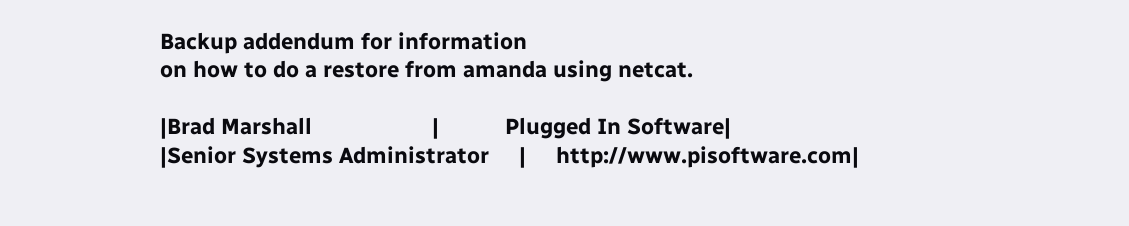Backup addendum for information
on how to do a restore from amanda using netcat.

|Brad Marshall                    |           Plugged In Software|
|Senior Systems Administrator     |     http://www.pisoftware.com|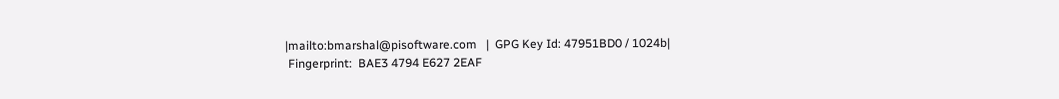|mailto:bmarshal@pisoftware.com   |  GPG Key Id: 47951BD0 / 1024b|
 Fingerprint:  BAE3 4794 E627 2EAF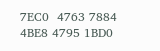7EC0  4763 7884 4BE8 4795 1BD0